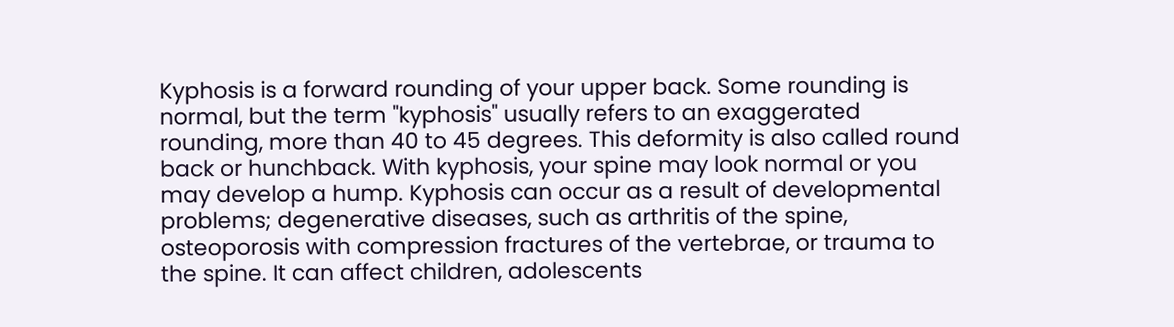Kyphosis is a forward rounding of your upper back. Some rounding is normal, but the term "kyphosis" usually refers to an exaggerated rounding, more than 40 to 45 degrees. This deformity is also called round back or hunchback. With kyphosis, your spine may look normal or you may develop a hump. Kyphosis can occur as a result of developmental problems; degenerative diseases, such as arthritis of the spine, osteoporosis with compression fractures of the vertebrae, or trauma to the spine. It can affect children, adolescents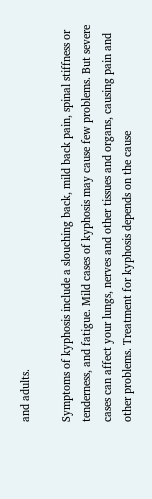and adults.

Symptoms of kyphosis include a slouching back, mild back pain, spinal stiffness or tenderness, and fatigue. Mild cases of kyphosis may cause few problems. But severe cases can affect your lungs, nerves and other tissues and organs, causing pain and other problems. Treatment for kyphosis depends on the cause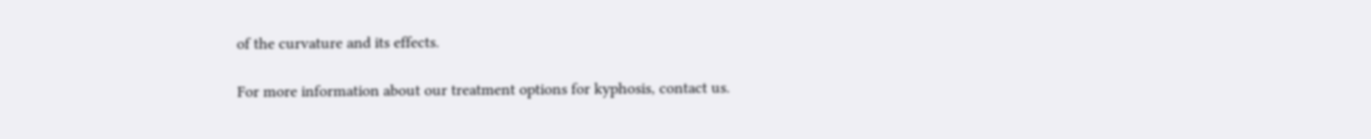of the curvature and its effects.

For more information about our treatment options for kyphosis, contact us.